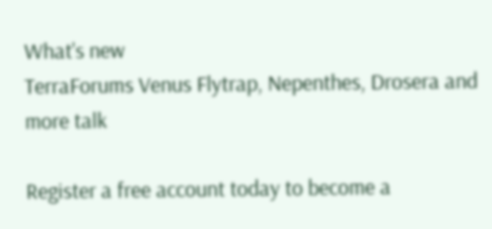What's new
TerraForums Venus Flytrap, Nepenthes, Drosera and more talk

Register a free account today to become a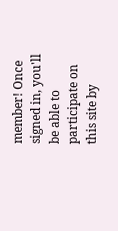member! Once signed in, you'll be able to participate on this site by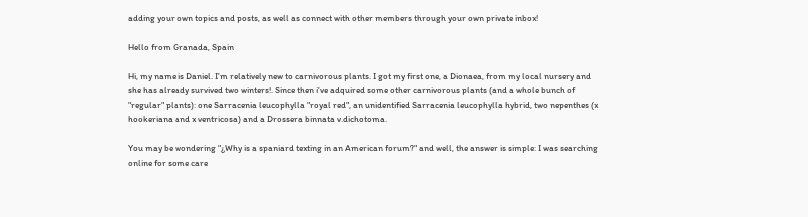adding your own topics and posts, as well as connect with other members through your own private inbox!

Hello from Granada, Spain

Hi, my name is Daniel. I'm relatively new to carnivorous plants. I got my first one, a Dionaea, from my local nursery and she has already survived two winters!. Since then i've adquired some other carnivorous plants (and a whole bunch of "regular" plants): one Sarracenia leucophylla "royal red", an unidentified Sarracenia leucophylla hybrid, two nepenthes (x hookeriana and x ventricosa) and a Drossera binnata v.dichotoma.

You may be wondering "¿Why is a spaniard texting in an American forum?" and well, the answer is simple: I was searching online for some care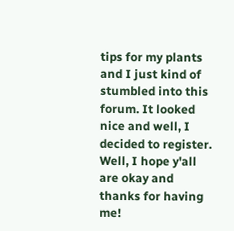tips for my plants and I just kind of stumbled into this forum. It looked nice and well, I decided to register. Well, I hope y'all are okay and thanks for having me!